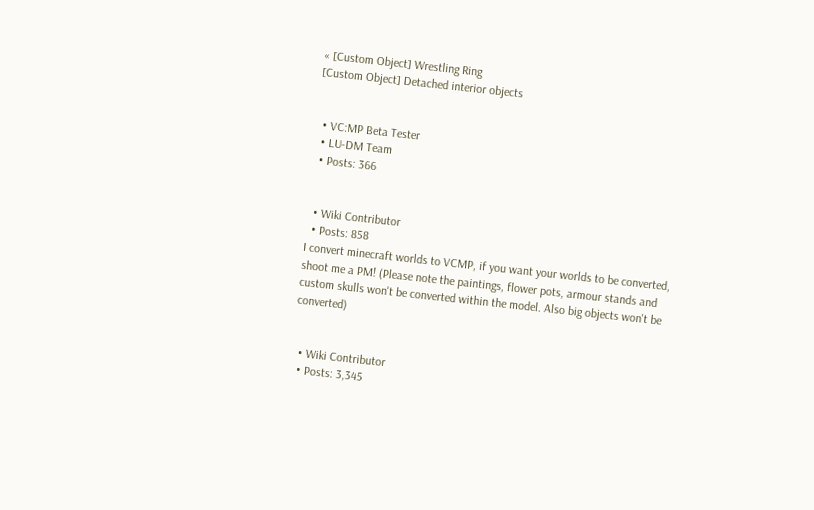« [Custom Object] Wrestling Ring
[Custom Object] Detached interior objects


  • VC:MP Beta Tester
  • LU-DM Team
  • Posts: 366


  • Wiki Contributor
  • Posts: 858
I convert minecraft worlds to VCMP, if you want your worlds to be converted, shoot me a PM! (Please note the paintings, flower pots, armour stands and custom skulls won't be converted within the model. Also big objects won't be converted)


  • Wiki Contributor
  • Posts: 3,345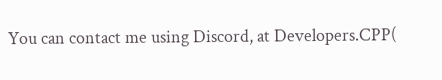You can contact me using Discord, at Developers.CPP(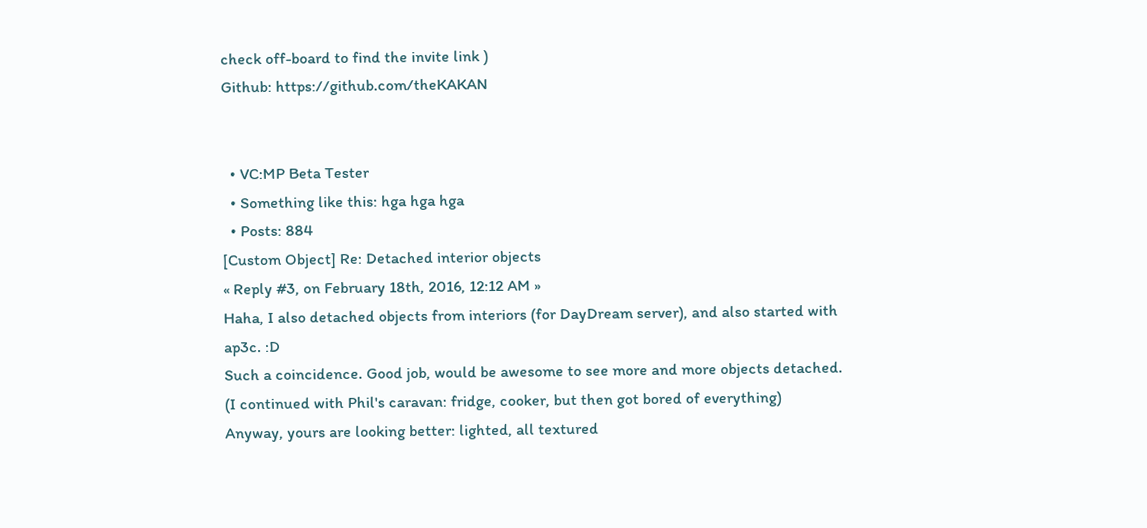check off-board to find the invite link )
Github: https://github.com/theKAKAN


  • VC:MP Beta Tester
  • Something like this: hga hga hga
  • Posts: 884
[Custom Object] Re: Detached interior objects
« Reply #3, on February 18th, 2016, 12:12 AM »
Haha, I also detached objects from interiors (for DayDream server), and also started with ap3c. :D
Such a coincidence. Good job, would be awesome to see more and more objects detached. (I continued with Phil's caravan: fridge, cooker, but then got bored of everything)
Anyway, yours are looking better: lighted, all textured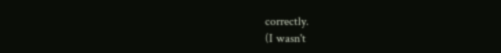correctly.
(I wasn't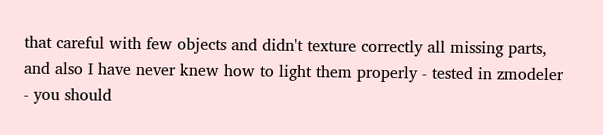that careful with few objects and didn't texture correctly all missing parts, and also I have never knew how to light them properly - tested in zmodeler - you should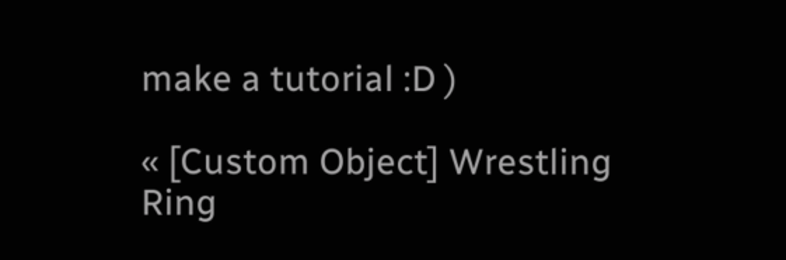make a tutorial :D )

« [Custom Object] Wrestling Ring